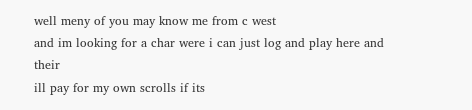well meny of you may know me from c west
and im looking for a char were i can just log and play here and their
ill pay for my own scrolls if its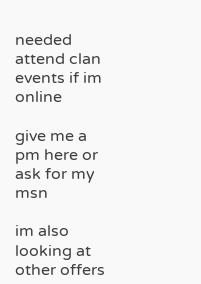needed
attend clan events if im online

give me a pm here or ask for my msn

im also looking at other offers